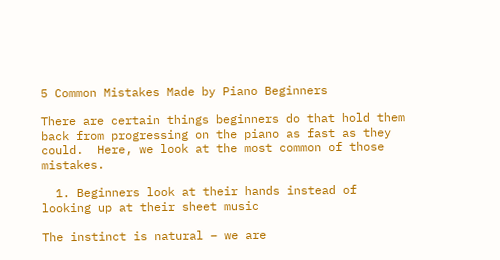5 Common Mistakes Made by Piano Beginners

There are certain things beginners do that hold them back from progressing on the piano as fast as they could.  Here, we look at the most common of those mistakes.

  1. Beginners look at their hands instead of looking up at their sheet music

The instinct is natural – we are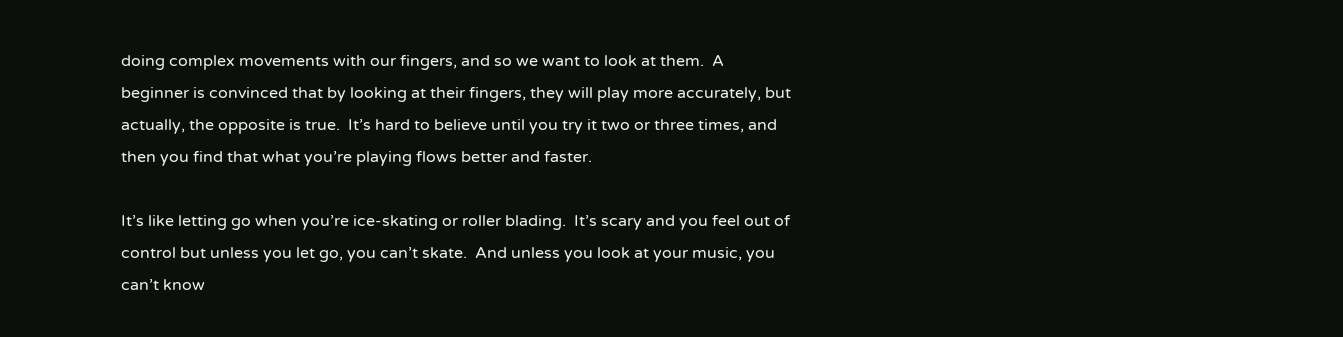doing complex movements with our fingers, and so we want to look at them.  A beginner is convinced that by looking at their fingers, they will play more accurately, but actually, the opposite is true.  It’s hard to believe until you try it two or three times, and then you find that what you’re playing flows better and faster.

It’s like letting go when you’re ice-skating or roller blading.  It’s scary and you feel out of control but unless you let go, you can’t skate.  And unless you look at your music, you can’t know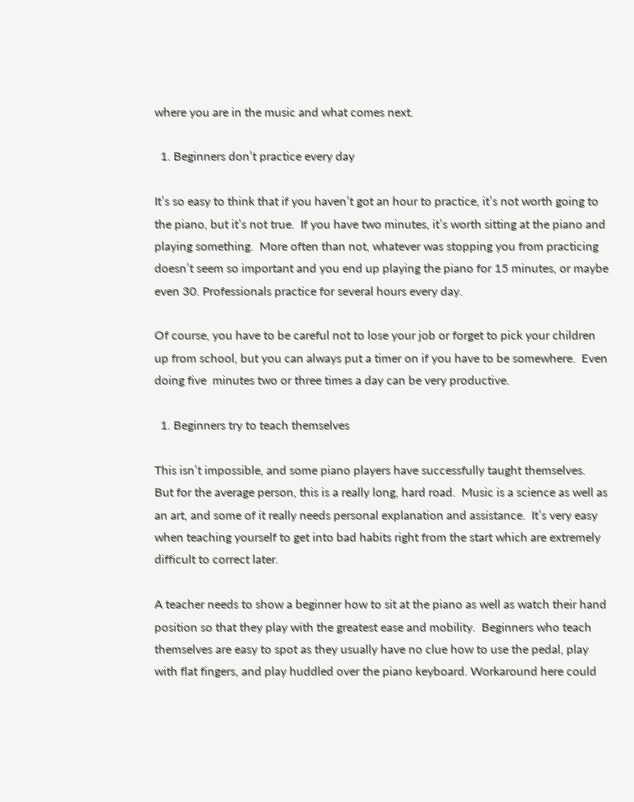where you are in the music and what comes next.

  1. Beginners don’t practice every day

It’s so easy to think that if you haven’t got an hour to practice, it’s not worth going to the piano, but it’s not true.  If you have two minutes, it’s worth sitting at the piano and playing something.  More often than not, whatever was stopping you from practicing doesn’t seem so important and you end up playing the piano for 15 minutes, or maybe even 30. Professionals practice for several hours every day.

Of course, you have to be careful not to lose your job or forget to pick your children up from school, but you can always put a timer on if you have to be somewhere.  Even doing five  minutes two or three times a day can be very productive.

  1. Beginners try to teach themselves

This isn’t impossible, and some piano players have successfully taught themselves.  But for the average person, this is a really long, hard road.  Music is a science as well as an art, and some of it really needs personal explanation and assistance.  It’s very easy when teaching yourself to get into bad habits right from the start which are extremely difficult to correct later.

A teacher needs to show a beginner how to sit at the piano as well as watch their hand position so that they play with the greatest ease and mobility.  Beginners who teach themselves are easy to spot as they usually have no clue how to use the pedal, play with flat fingers, and play huddled over the piano keyboard. Workaround here could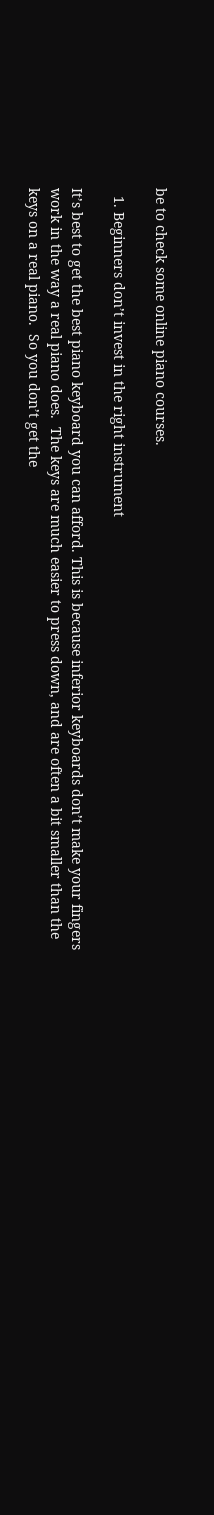be to check some online piano courses.

  1. Beginners don’t invest in the right instrument

It’s best to get the best piano keyboard you can afford. This is because inferior keyboards don’t make your fingers work in the way a real piano does.  The keys are much easier to press down, and are often a bit smaller than the keys on a real piano.  So you don’t get the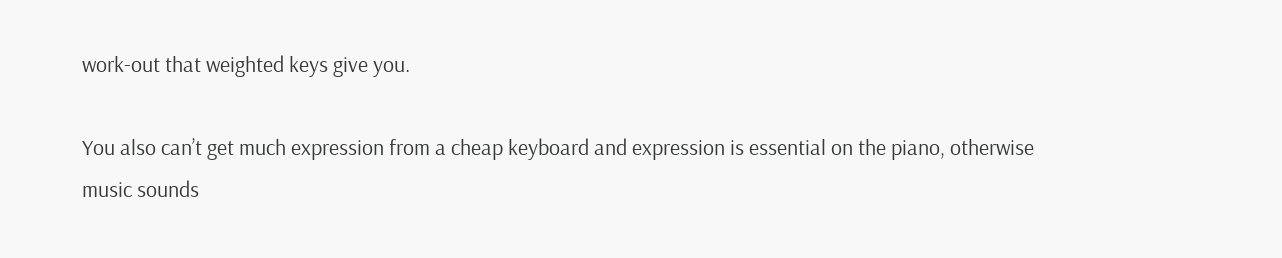work-out that weighted keys give you.

You also can’t get much expression from a cheap keyboard and expression is essential on the piano, otherwise music sounds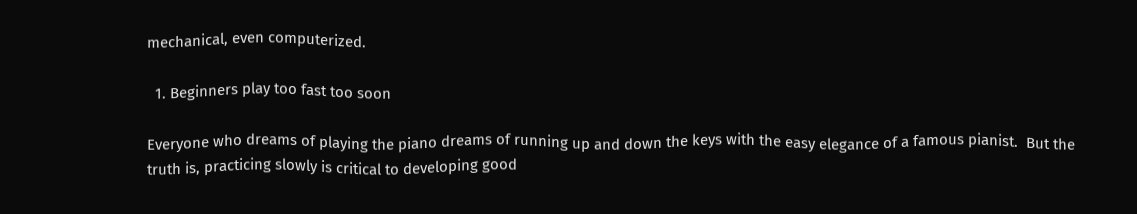mechanical, even computerized.

  1. Beginners play too fast too soon

Everyone who dreams of playing the piano dreams of running up and down the keys with the easy elegance of a famous pianist.  But the truth is, practicing slowly is critical to developing good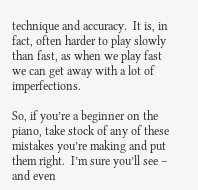technique and accuracy.  It is, in fact, often harder to play slowly than fast, as when we play fast we can get away with a lot of imperfections.

So, if you’re a beginner on the piano, take stock of any of these mistakes you’re making and put them right.  I’m sure you’ll see – and even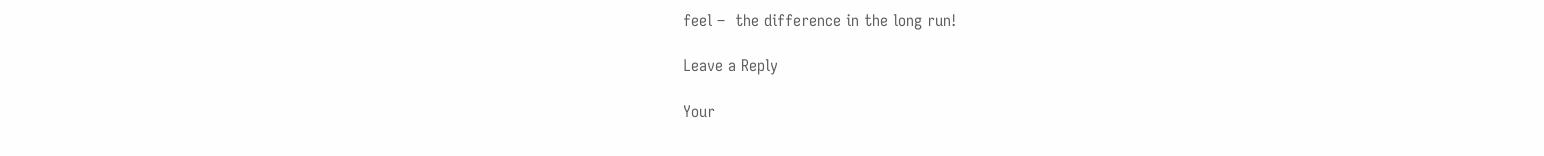feel –  the difference in the long run!

Leave a Reply

Your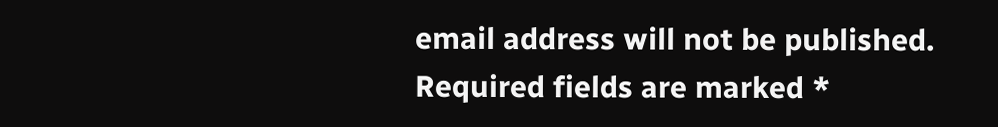email address will not be published. Required fields are marked *